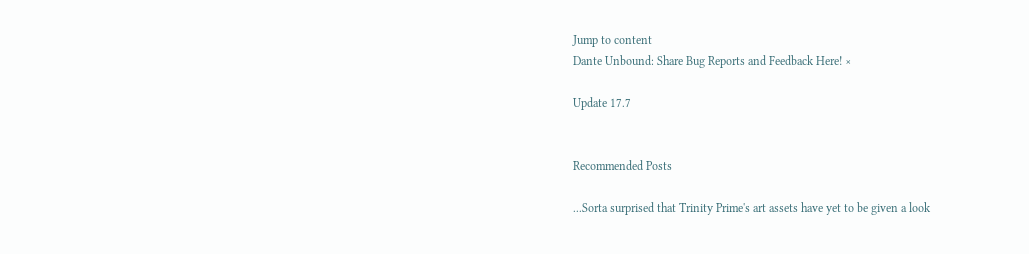Jump to content
Dante Unbound: Share Bug Reports and Feedback Here! ×

Update 17.7


Recommended Posts

...Sorta surprised that Trinity Prime's art assets have yet to be given a look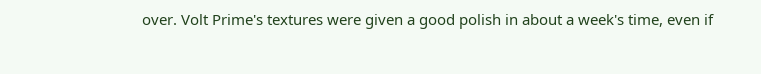over. Volt Prime's textures were given a good polish in about a week's time, even if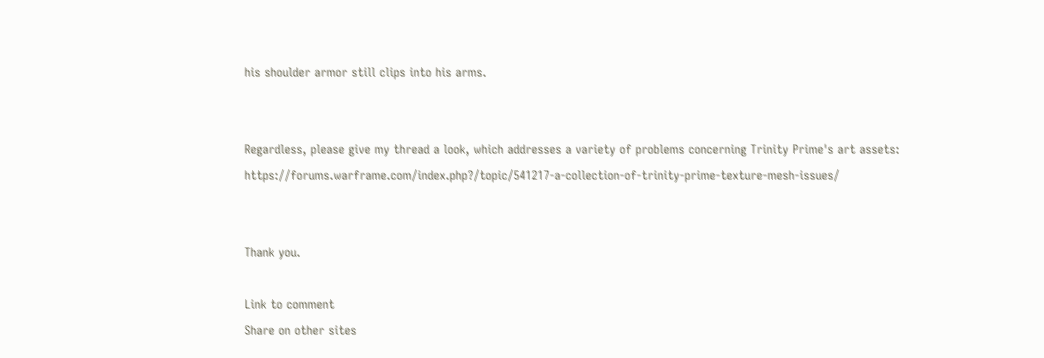his shoulder armor still clips into his arms.


Regardless, please give my thread a look, which addresses a variety of problems concerning Trinity Prime's art assets: https://forums.warframe.com/index.php?/topic/541217-a-collection-of-trinity-prime-texture-mesh-issues/


Thank you.

Link to comment
Share on other sites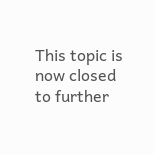This topic is now closed to further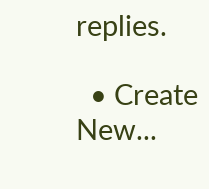replies.

  • Create New...